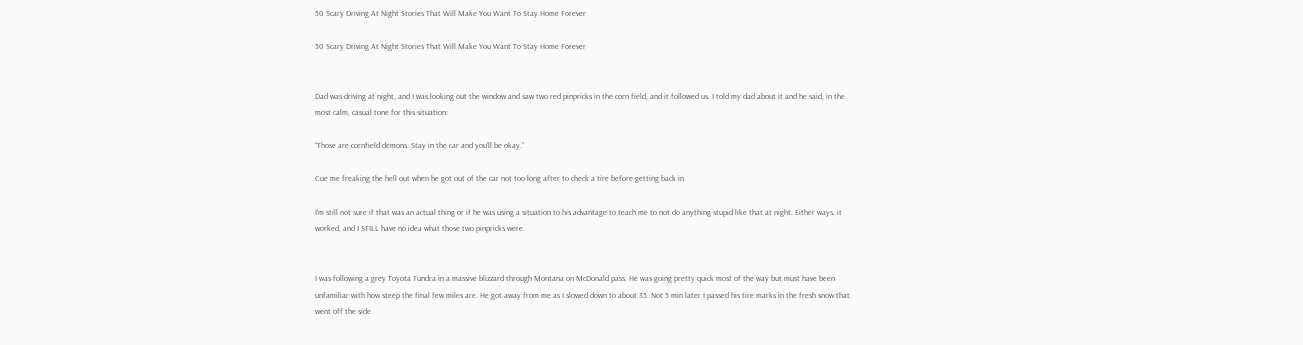50 Scary Driving At Night Stories That Will Make You Want To Stay Home Forever

50 Scary Driving At Night Stories That Will Make You Want To Stay Home Forever


Dad was driving at night, and I was looking out the window and saw two red pinpricks in the corn field, and it followed us. I told my dad about it and he said, in the most calm, casual tone for this situation:

“Those are cornfield demons. Stay in the car and you’ll be okay.”

Cue me freaking the hell out when he got out of the car not too long after to check a tire before getting back in.

I’m still not sure if that was an actual thing or if he was using a situation to his advantage to teach me to not do anything stupid like that at night. Either ways, it worked, and I STILL have no idea what those two pinpricks were.


I was following a grey Toyota Tundra in a massive blizzard through Montana on McDonald pass. He was going pretty quick most of the way but must have been unfamiliar with how steep the final few miles are. He got away from me as I slowed down to about 35. Not 5 min later I passed his tire marks in the fresh snow that went off the side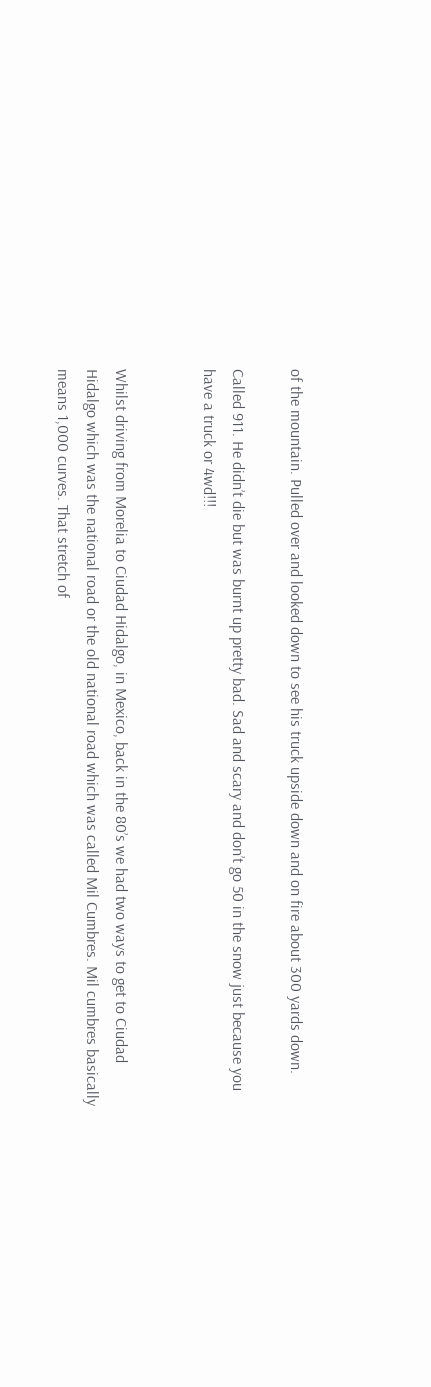of the mountain. Pulled over and looked down to see his truck upside down and on fire about 300 yards down.

Called 911. He didn’t die but was burnt up pretty bad. Sad and scary and don’t go 50 in the snow just because you have a truck or 4wd!!!


Whilst driving from Morelia to Ciudad Hidalgo, in Mexico, back in the 80’s we had two ways to get to Ciudad Hidalgo which was the national road or the old national road which was called Mil Cumbres. Mil cumbres basically means 1,000 curves. That stretch of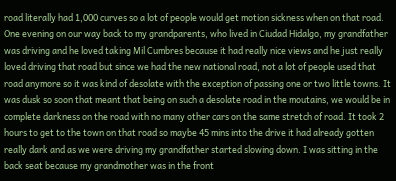road literally had 1,000 curves so a lot of people would get motion sickness when on that road. One evening on our way back to my grandparents, who lived in Ciudad Hidalgo, my grandfather was driving and he loved taking Mil Cumbres because it had really nice views and he just really loved driving that road but since we had the new national road, not a lot of people used that road anymore so it was kind of desolate with the exception of passing one or two little towns. It was dusk so soon that meant that being on such a desolate road in the moutains, we would be in complete darkness on the road with no many other cars on the same stretch of road. It took 2 hours to get to the town on that road so maybe 45 mins into the drive it had already gotten really dark and as we were driving my grandfather started slowing down. I was sitting in the back seat because my grandmother was in the front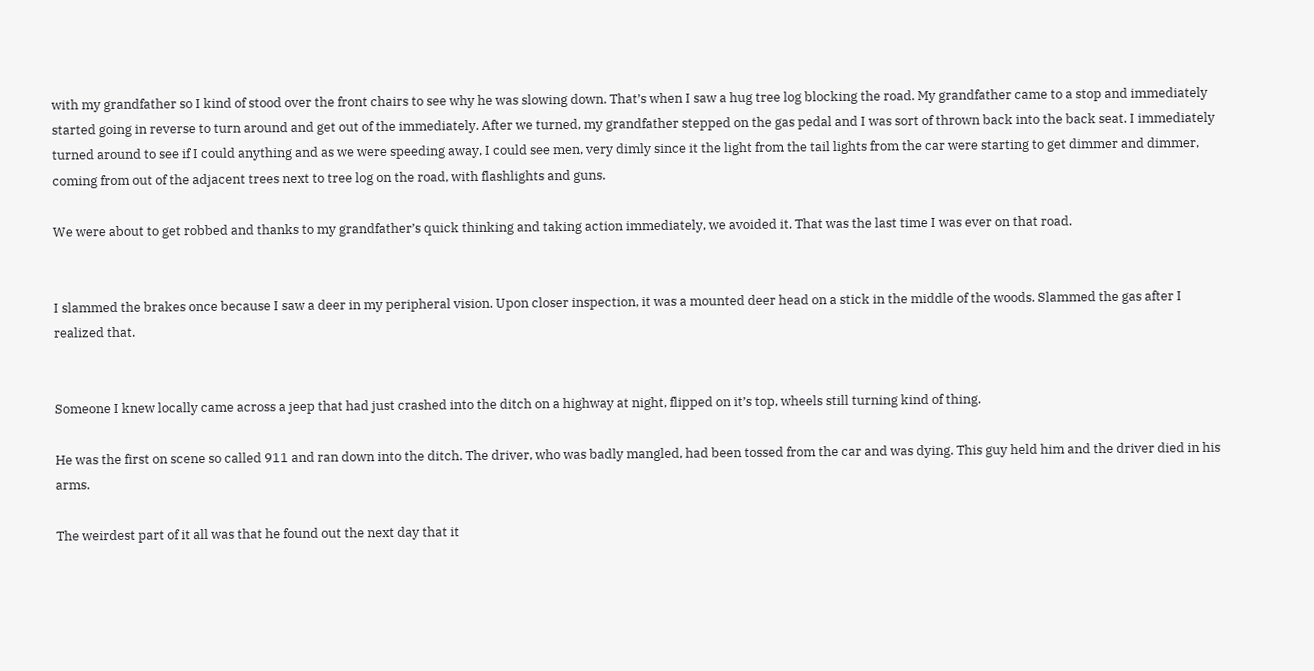with my grandfather so I kind of stood over the front chairs to see why he was slowing down. That’s when I saw a hug tree log blocking the road. My grandfather came to a stop and immediately started going in reverse to turn around and get out of the immediately. After we turned, my grandfather stepped on the gas pedal and I was sort of thrown back into the back seat. I immediately turned around to see if I could anything and as we were speeding away, I could see men, very dimly since it the light from the tail lights from the car were starting to get dimmer and dimmer, coming from out of the adjacent trees next to tree log on the road, with flashlights and guns.

We were about to get robbed and thanks to my grandfather’s quick thinking and taking action immediately, we avoided it. That was the last time I was ever on that road.


I slammed the brakes once because I saw a deer in my peripheral vision. Upon closer inspection, it was a mounted deer head on a stick in the middle of the woods. Slammed the gas after I realized that.


Someone I knew locally came across a jeep that had just crashed into the ditch on a highway at night, flipped on it’s top, wheels still turning kind of thing.

He was the first on scene so called 911 and ran down into the ditch. The driver, who was badly mangled, had been tossed from the car and was dying. This guy held him and the driver died in his arms.

The weirdest part of it all was that he found out the next day that it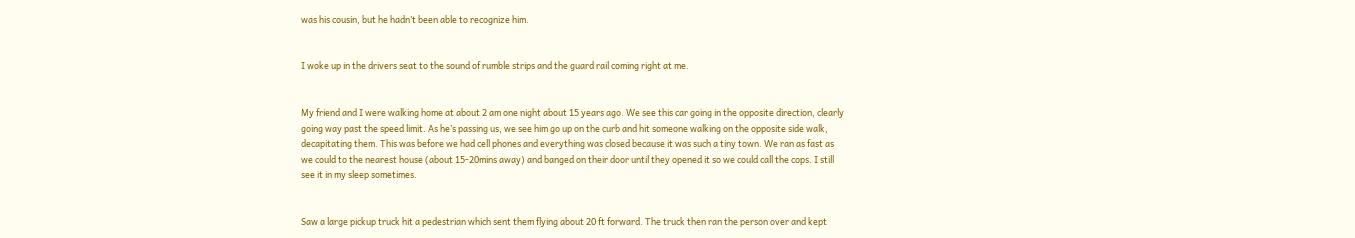was his cousin, but he hadn’t been able to recognize him.


I woke up in the drivers seat to the sound of rumble strips and the guard rail coming right at me.


My friend and I were walking home at about 2 am one night about 15 years ago. We see this car going in the opposite direction, clearly going way past the speed limit. As he’s passing us, we see him go up on the curb and hit someone walking on the opposite side walk, decapitating them. This was before we had cell phones and everything was closed because it was such a tiny town. We ran as fast as we could to the nearest house (about 15-20mins away) and banged on their door until they opened it so we could call the cops. I still see it in my sleep sometimes.


Saw a large pickup truck hit a pedestrian which sent them flying about 20 ft forward. The truck then ran the person over and kept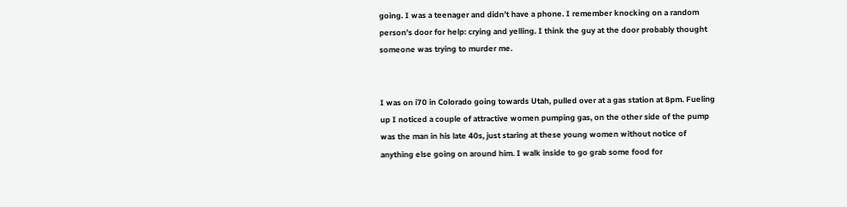going. I was a teenager and didn’t have a phone. I remember knocking on a random person’s door for help: crying and yelling. I think the guy at the door probably thought someone was trying to murder me.


I was on i70 in Colorado going towards Utah, pulled over at a gas station at 8pm. Fueling up I noticed a couple of attractive women pumping gas, on the other side of the pump was the man in his late 40s, just staring at these young women without notice of anything else going on around him. I walk inside to go grab some food for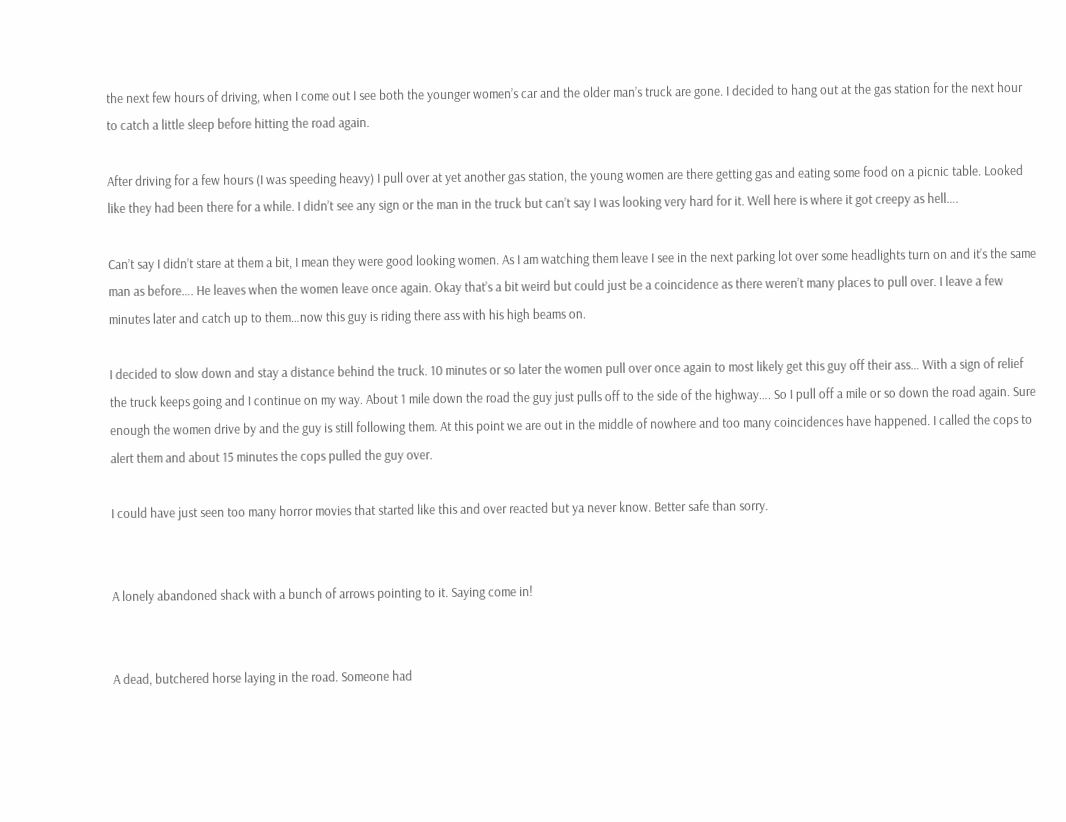the next few hours of driving, when I come out I see both the younger women’s car and the older man’s truck are gone. I decided to hang out at the gas station for the next hour to catch a little sleep before hitting the road again.

After driving for a few hours (I was speeding heavy) I pull over at yet another gas station, the young women are there getting gas and eating some food on a picnic table. Looked like they had been there for a while. I didn’t see any sign or the man in the truck but can’t say I was looking very hard for it. Well here is where it got creepy as hell….

Can’t say I didn’t stare at them a bit, I mean they were good looking women. As I am watching them leave I see in the next parking lot over some headlights turn on and it’s the same man as before…. He leaves when the women leave once again. Okay that’s a bit weird but could just be a coincidence as there weren’t many places to pull over. I leave a few minutes later and catch up to them…now this guy is riding there ass with his high beams on.

I decided to slow down and stay a distance behind the truck. 10 minutes or so later the women pull over once again to most likely get this guy off their ass… With a sign of relief the truck keeps going and I continue on my way. About 1 mile down the road the guy just pulls off to the side of the highway…. So I pull off a mile or so down the road again. Sure enough the women drive by and the guy is still following them. At this point we are out in the middle of nowhere and too many coincidences have happened. I called the cops to alert them and about 15 minutes the cops pulled the guy over.

I could have just seen too many horror movies that started like this and over reacted but ya never know. Better safe than sorry.


A lonely abandoned shack with a bunch of arrows pointing to it. Saying come in!


A dead, butchered horse laying in the road. Someone had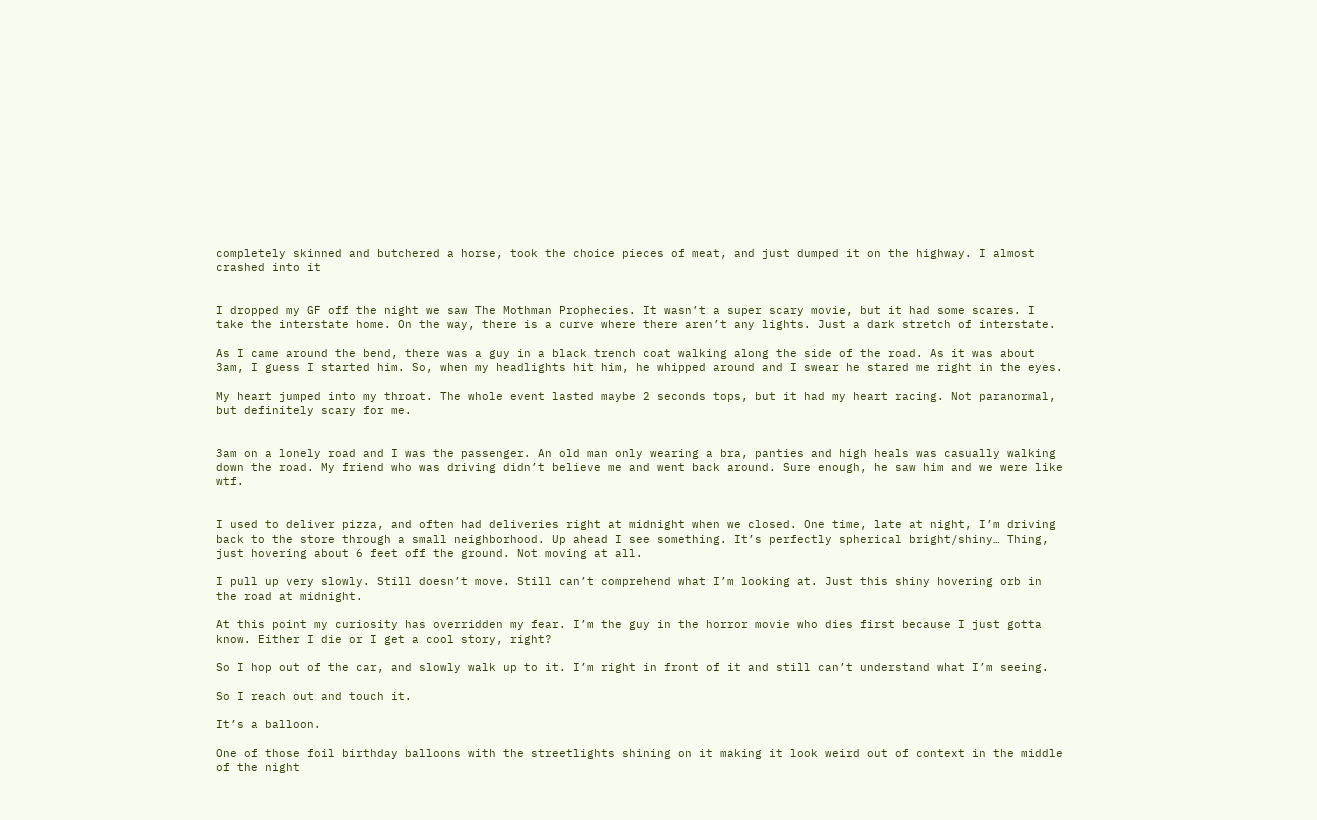completely skinned and butchered a horse, took the choice pieces of meat, and just dumped it on the highway. I almost crashed into it


I dropped my GF off the night we saw The Mothman Prophecies. It wasn’t a super scary movie, but it had some scares. I take the interstate home. On the way, there is a curve where there aren’t any lights. Just a dark stretch of interstate.

As I came around the bend, there was a guy in a black trench coat walking along the side of the road. As it was about 3am, I guess I started him. So, when my headlights hit him, he whipped around and I swear he stared me right in the eyes.

My heart jumped into my throat. The whole event lasted maybe 2 seconds tops, but it had my heart racing. Not paranormal, but definitely scary for me.


3am on a lonely road and I was the passenger. An old man only wearing a bra, panties and high heals was casually walking down the road. My friend who was driving didn’t believe me and went back around. Sure enough, he saw him and we were like wtf.


I used to deliver pizza, and often had deliveries right at midnight when we closed. One time, late at night, I’m driving back to the store through a small neighborhood. Up ahead I see something. It’s perfectly spherical bright/shiny… Thing, just hovering about 6 feet off the ground. Not moving at all.

I pull up very slowly. Still doesn’t move. Still can’t comprehend what I’m looking at. Just this shiny hovering orb in the road at midnight.

At this point my curiosity has overridden my fear. I’m the guy in the horror movie who dies first because I just gotta know. Either I die or I get a cool story, right?

So I hop out of the car, and slowly walk up to it. I’m right in front of it and still can’t understand what I’m seeing.

So I reach out and touch it.

It’s a balloon.

One of those foil birthday balloons with the streetlights shining on it making it look weird out of context in the middle of the night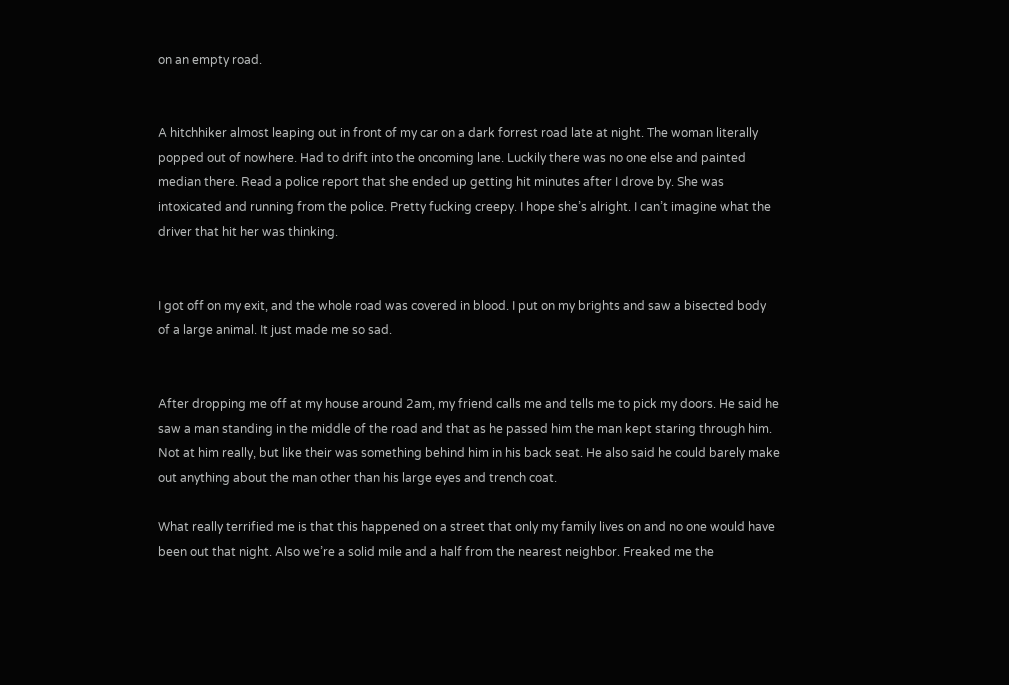on an empty road.


A hitchhiker almost leaping out in front of my car on a dark forrest road late at night. The woman literally popped out of nowhere. Had to drift into the oncoming lane. Luckily there was no one else and painted median there. Read a police report that she ended up getting hit minutes after I drove by. She was intoxicated and running from the police. Pretty fucking creepy. I hope she’s alright. I can’t imagine what the driver that hit her was thinking.


I got off on my exit, and the whole road was covered in blood. I put on my brights and saw a bisected body of a large animal. It just made me so sad.


After dropping me off at my house around 2am, my friend calls me and tells me to pick my doors. He said he saw a man standing in the middle of the road and that as he passed him the man kept staring through him. Not at him really, but like their was something behind him in his back seat. He also said he could barely make out anything about the man other than his large eyes and trench coat.

What really terrified me is that this happened on a street that only my family lives on and no one would have been out that night. Also we’re a solid mile and a half from the nearest neighbor. Freaked me the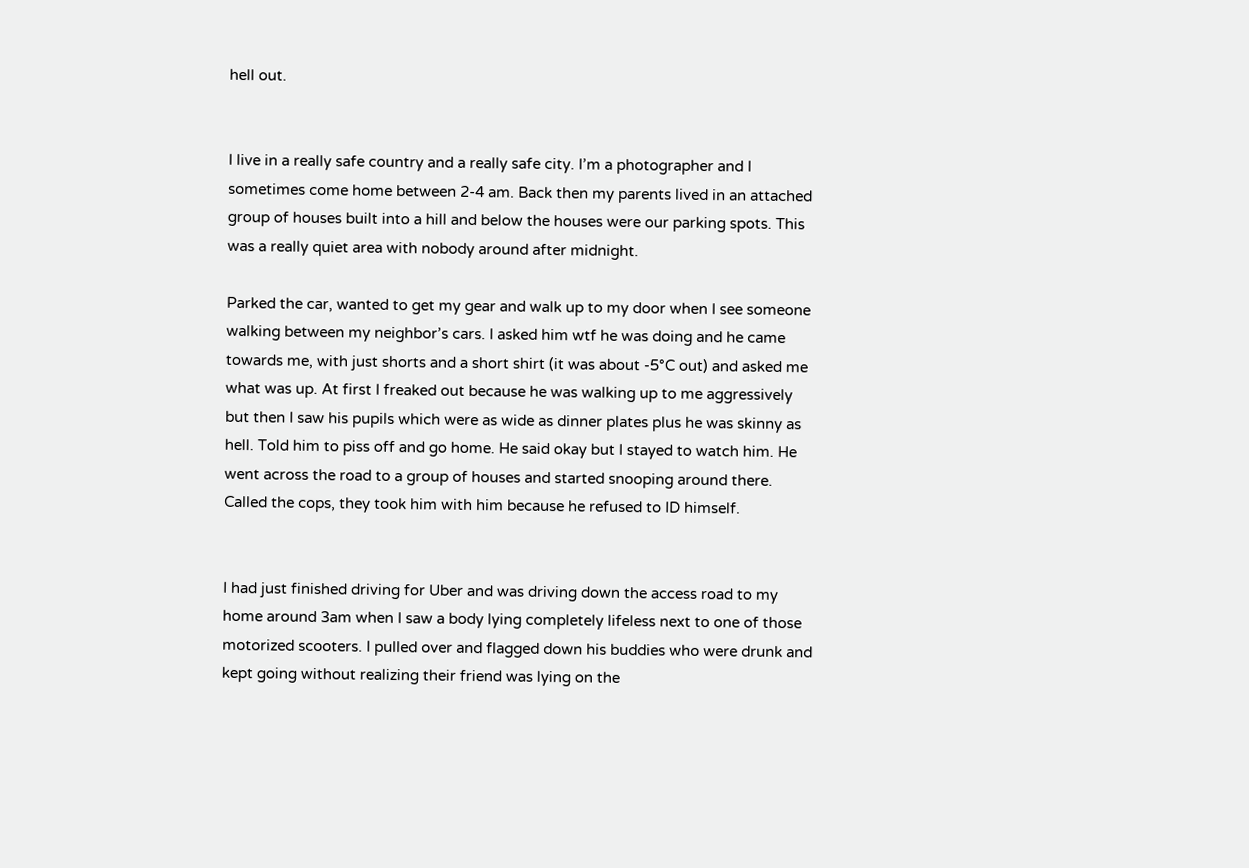hell out.


I live in a really safe country and a really safe city. I’m a photographer and I sometimes come home between 2-4 am. Back then my parents lived in an attached group of houses built into a hill and below the houses were our parking spots. This was a really quiet area with nobody around after midnight.

Parked the car, wanted to get my gear and walk up to my door when I see someone walking between my neighbor’s cars. I asked him wtf he was doing and he came towards me, with just shorts and a short shirt (it was about -5°C out) and asked me what was up. At first I freaked out because he was walking up to me aggressively but then I saw his pupils which were as wide as dinner plates plus he was skinny as hell. Told him to piss off and go home. He said okay but I stayed to watch him. He went across the road to a group of houses and started snooping around there. Called the cops, they took him with him because he refused to ID himself.


I had just finished driving for Uber and was driving down the access road to my home around 3am when I saw a body lying completely lifeless next to one of those motorized scooters. I pulled over and flagged down his buddies who were drunk and kept going without realizing their friend was lying on the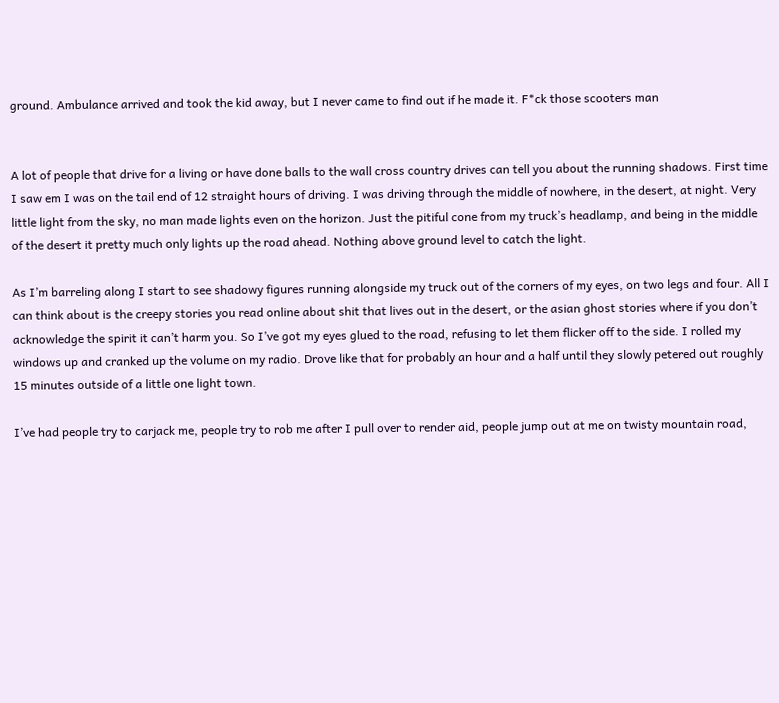ground. Ambulance arrived and took the kid away, but I never came to find out if he made it. F*ck those scooters man


A lot of people that drive for a living or have done balls to the wall cross country drives can tell you about the running shadows. First time I saw em I was on the tail end of 12 straight hours of driving. I was driving through the middle of nowhere, in the desert, at night. Very little light from the sky, no man made lights even on the horizon. Just the pitiful cone from my truck’s headlamp, and being in the middle of the desert it pretty much only lights up the road ahead. Nothing above ground level to catch the light.

As I’m barreling along I start to see shadowy figures running alongside my truck out of the corners of my eyes, on two legs and four. All I can think about is the creepy stories you read online about shit that lives out in the desert, or the asian ghost stories where if you don’t acknowledge the spirit it can’t harm you. So I’ve got my eyes glued to the road, refusing to let them flicker off to the side. I rolled my windows up and cranked up the volume on my radio. Drove like that for probably an hour and a half until they slowly petered out roughly 15 minutes outside of a little one light town.

I’ve had people try to carjack me, people try to rob me after I pull over to render aid, people jump out at me on twisty mountain road,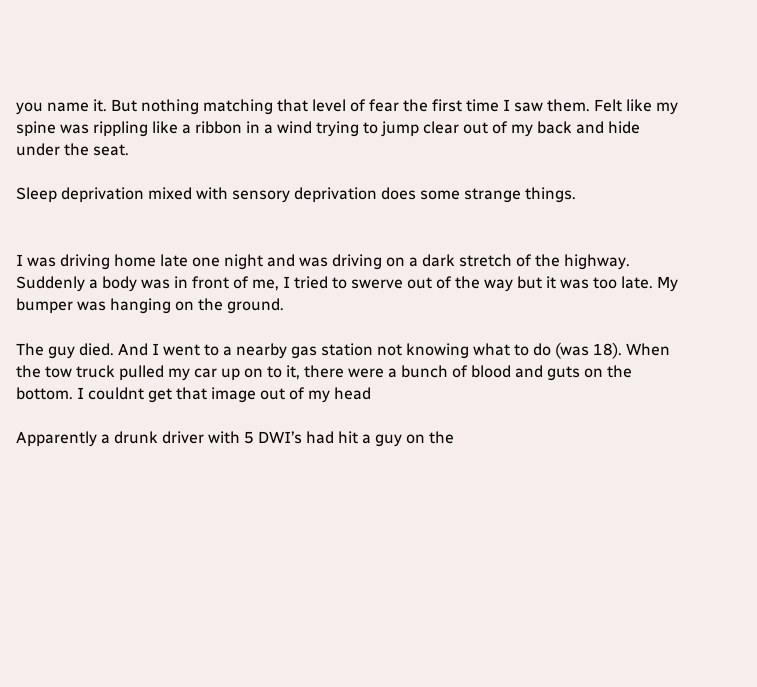you name it. But nothing matching that level of fear the first time I saw them. Felt like my spine was rippling like a ribbon in a wind trying to jump clear out of my back and hide under the seat.

Sleep deprivation mixed with sensory deprivation does some strange things.


I was driving home late one night and was driving on a dark stretch of the highway. Suddenly a body was in front of me, I tried to swerve out of the way but it was too late. My bumper was hanging on the ground.

The guy died. And I went to a nearby gas station not knowing what to do (was 18). When the tow truck pulled my car up on to it, there were a bunch of blood and guts on the bottom. I couldnt get that image out of my head

Apparently a drunk driver with 5 DWI’s had hit a guy on the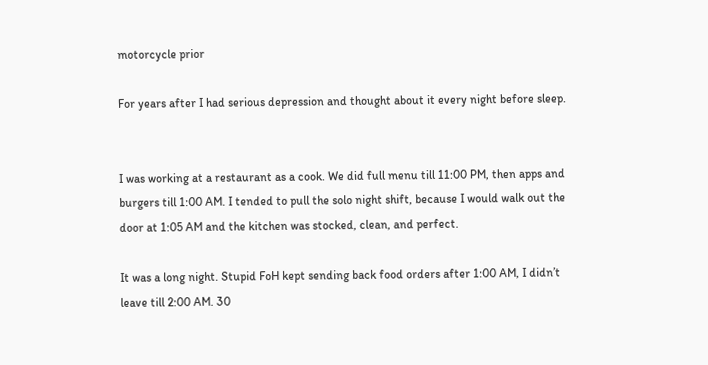motorcycle prior

For years after I had serious depression and thought about it every night before sleep.


I was working at a restaurant as a cook. We did full menu till 11:00 PM, then apps and burgers till 1:00 AM. I tended to pull the solo night shift, because I would walk out the door at 1:05 AM and the kitchen was stocked, clean, and perfect.

It was a long night. Stupid FoH kept sending back food orders after 1:00 AM, I didn’t leave till 2:00 AM. 30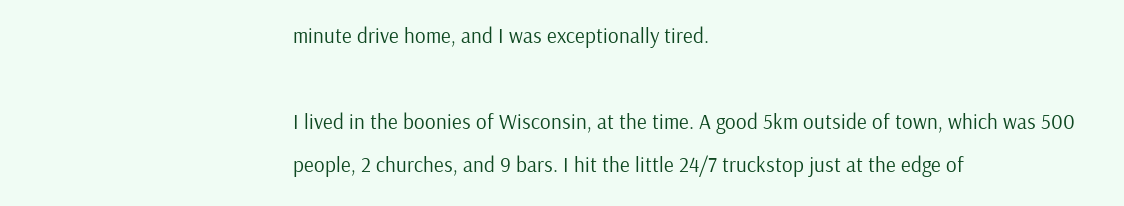minute drive home, and I was exceptionally tired.

I lived in the boonies of Wisconsin, at the time. A good 5km outside of town, which was 500 people, 2 churches, and 9 bars. I hit the little 24/7 truckstop just at the edge of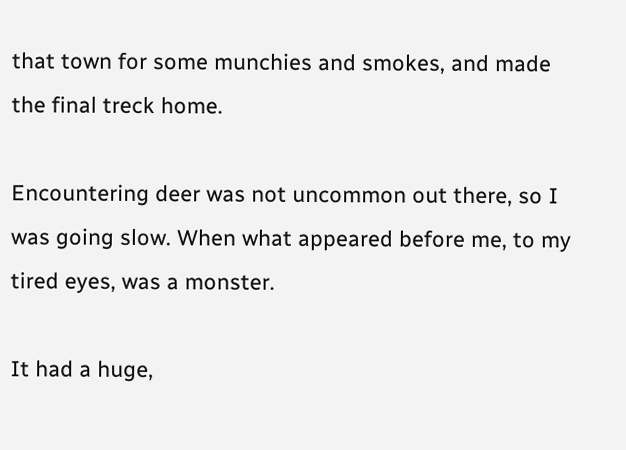that town for some munchies and smokes, and made the final treck home.

Encountering deer was not uncommon out there, so I was going slow. When what appeared before me, to my tired eyes, was a monster.

It had a huge,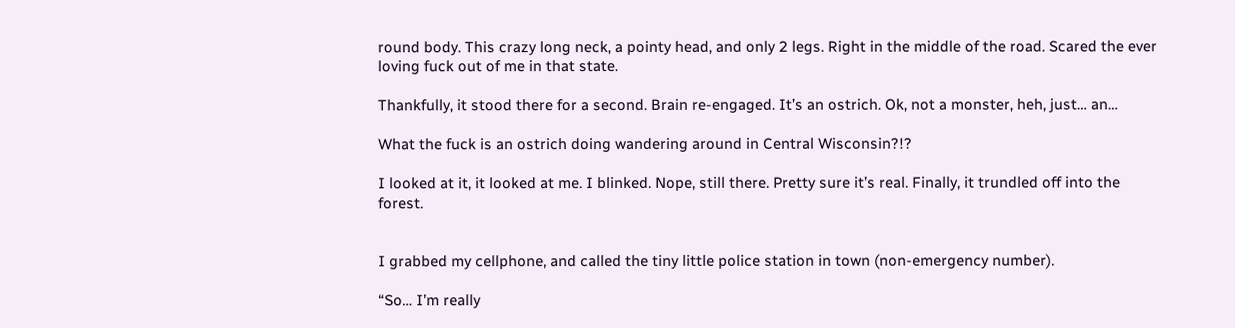round body. This crazy long neck, a pointy head, and only 2 legs. Right in the middle of the road. Scared the ever loving fuck out of me in that state.

Thankfully, it stood there for a second. Brain re-engaged. It’s an ostrich. Ok, not a monster, heh, just… an…

What the fuck is an ostrich doing wandering around in Central Wisconsin?!?

I looked at it, it looked at me. I blinked. Nope, still there. Pretty sure it’s real. Finally, it trundled off into the forest.


I grabbed my cellphone, and called the tiny little police station in town (non-emergency number).

“So… I’m really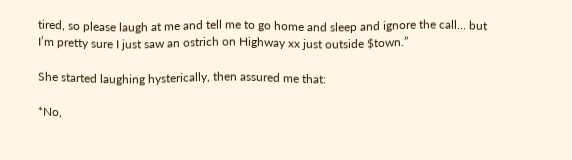tired, so please laugh at me and tell me to go home and sleep and ignore the call… but I’m pretty sure I just saw an ostrich on Highway xx just outside $town.”

She started laughing hysterically, then assured me that:

*No,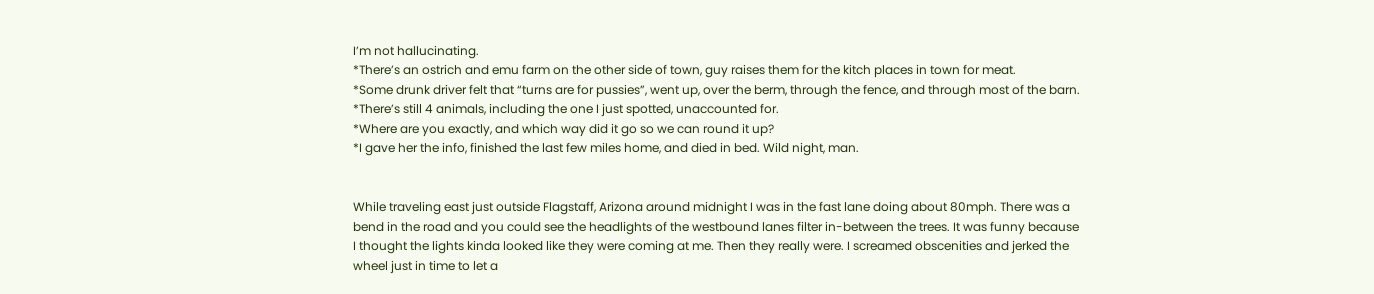I’m not hallucinating.
*There’s an ostrich and emu farm on the other side of town, guy raises them for the kitch places in town for meat.
*Some drunk driver felt that “turns are for pussies”, went up, over the berm, through the fence, and through most of the barn.
*There’s still 4 animals, including the one I just spotted, unaccounted for.
*Where are you exactly, and which way did it go so we can round it up?
*I gave her the info, finished the last few miles home, and died in bed. Wild night, man.


While traveling east just outside Flagstaff, Arizona around midnight I was in the fast lane doing about 80mph. There was a bend in the road and you could see the headlights of the westbound lanes filter in-between the trees. It was funny because I thought the lights kinda looked like they were coming at me. Then they really were. I screamed obscenities and jerked the wheel just in time to let a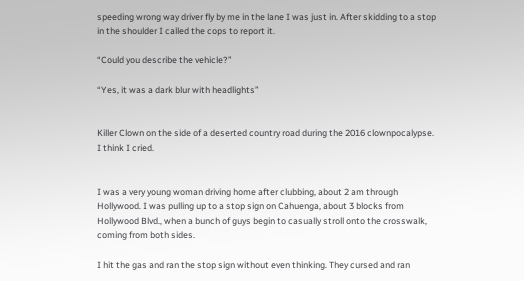speeding wrong way driver fly by me in the lane I was just in. After skidding to a stop in the shoulder I called the cops to report it.

“Could you describe the vehicle?”

“Yes, it was a dark blur with headlights”


Killer Clown on the side of a deserted country road during the 2016 clownpocalypse. I think I cried.


I was a very young woman driving home after clubbing, about 2 am through Hollywood. I was pulling up to a stop sign on Cahuenga, about 3 blocks from Hollywood Blvd., when a bunch of guys begin to casually stroll onto the crosswalk, coming from both sides.

I hit the gas and ran the stop sign without even thinking. They cursed and ran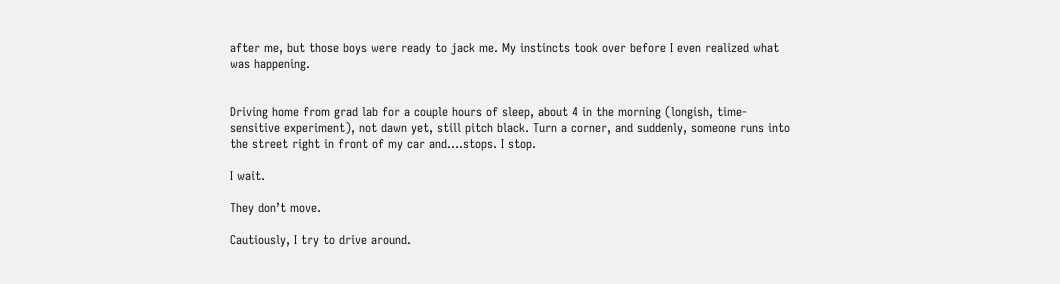after me, but those boys were ready to jack me. My instincts took over before I even realized what was happening.


Driving home from grad lab for a couple hours of sleep, about 4 in the morning (longish, time-sensitive experiment), not dawn yet, still pitch black. Turn a corner, and suddenly, someone runs into the street right in front of my car and….stops. I stop.

I wait.

They don’t move.

Cautiously, I try to drive around.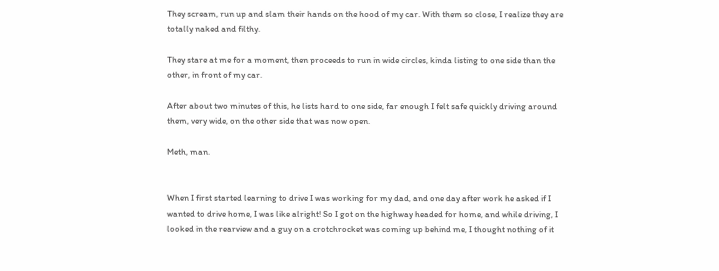They scream, run up and slam their hands on the hood of my car. With them so close, I realize they are totally naked and filthy.

They stare at me for a moment, then proceeds to run in wide circles, kinda listing to one side than the other, in front of my car.

After about two minutes of this, he lists hard to one side, far enough I felt safe quickly driving around them, very wide, on the other side that was now open.

Meth, man.


When I first started learning to drive I was working for my dad, and one day after work he asked if I wanted to drive home, I was like alright! So I got on the highway headed for home, and while driving, I looked in the rearview and a guy on a crotchrocket was coming up behind me, I thought nothing of it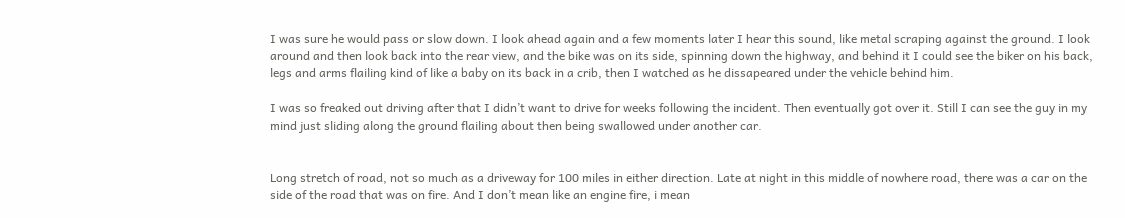I was sure he would pass or slow down. I look ahead again and a few moments later I hear this sound, like metal scraping against the ground. I look around and then look back into the rear view, and the bike was on its side, spinning down the highway, and behind it I could see the biker on his back, legs and arms flailing kind of like a baby on its back in a crib, then I watched as he dissapeared under the vehicle behind him.

I was so freaked out driving after that I didn’t want to drive for weeks following the incident. Then eventually got over it. Still I can see the guy in my mind just sliding along the ground flailing about then being swallowed under another car.


Long stretch of road, not so much as a driveway for 100 miles in either direction. Late at night in this middle of nowhere road, there was a car on the side of the road that was on fire. And I don’t mean like an engine fire, i mean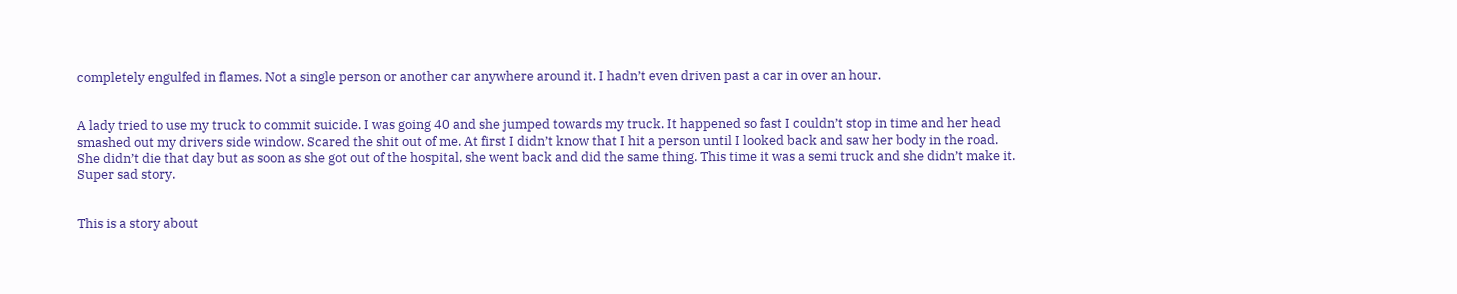completely engulfed in flames. Not a single person or another car anywhere around it. I hadn’t even driven past a car in over an hour.


A lady tried to use my truck to commit suicide. I was going 40 and she jumped towards my truck. It happened so fast I couldn’t stop in time and her head smashed out my drivers side window. Scared the shit out of me. At first I didn’t know that I hit a person until I looked back and saw her body in the road. She didn’t die that day but as soon as she got out of the hospital, she went back and did the same thing. This time it was a semi truck and she didn’t make it. Super sad story.


This is a story about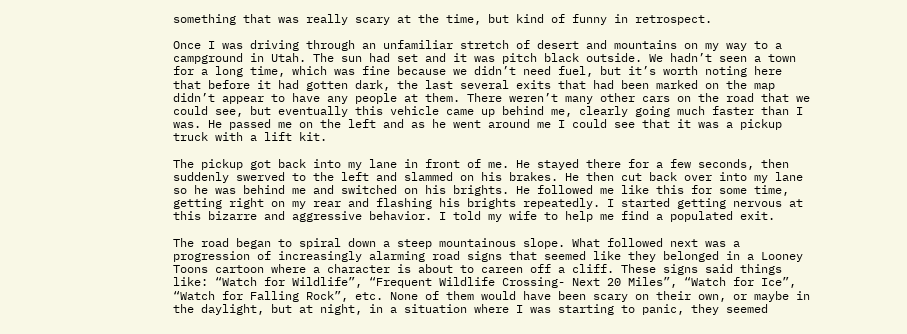something that was really scary at the time, but kind of funny in retrospect.

Once I was driving through an unfamiliar stretch of desert and mountains on my way to a campground in Utah. The sun had set and it was pitch black outside. We hadn’t seen a town for a long time, which was fine because we didn’t need fuel, but it’s worth noting here that before it had gotten dark, the last several exits that had been marked on the map didn’t appear to have any people at them. There weren’t many other cars on the road that we could see, but eventually this vehicle came up behind me, clearly going much faster than I was. He passed me on the left and as he went around me I could see that it was a pickup truck with a lift kit.

The pickup got back into my lane in front of me. He stayed there for a few seconds, then suddenly swerved to the left and slammed on his brakes. He then cut back over into my lane so he was behind me and switched on his brights. He followed me like this for some time, getting right on my rear and flashing his brights repeatedly. I started getting nervous at this bizarre and aggressive behavior. I told my wife to help me find a populated exit.

The road began to spiral down a steep mountainous slope. What followed next was a progression of increasingly alarming road signs that seemed like they belonged in a Looney Toons cartoon where a character is about to careen off a cliff. These signs said things like: “Watch for Wildlife”, “Frequent Wildlife Crossing- Next 20 Miles”, “Watch for Ice”, “Watch for Falling Rock”, etc. None of them would have been scary on their own, or maybe in the daylight, but at night, in a situation where I was starting to panic, they seemed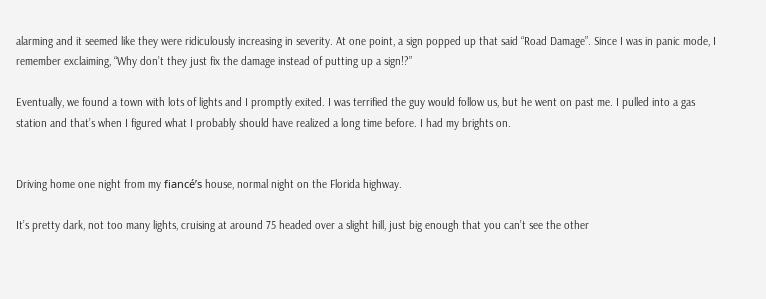alarming and it seemed like they were ridiculously increasing in severity. At one point, a sign popped up that said “Road Damage”. Since I was in panic mode, I remember exclaiming, “Why don’t they just fix the damage instead of putting up a sign!?”

Eventually, we found a town with lots of lights and I promptly exited. I was terrified the guy would follow us, but he went on past me. I pulled into a gas station and that’s when I figured what I probably should have realized a long time before. I had my brights on.


Driving home one night from my fiancé’s house, normal night on the Florida highway.

It’s pretty dark, not too many lights, cruising at around 75 headed over a slight hill, just big enough that you can’t see the other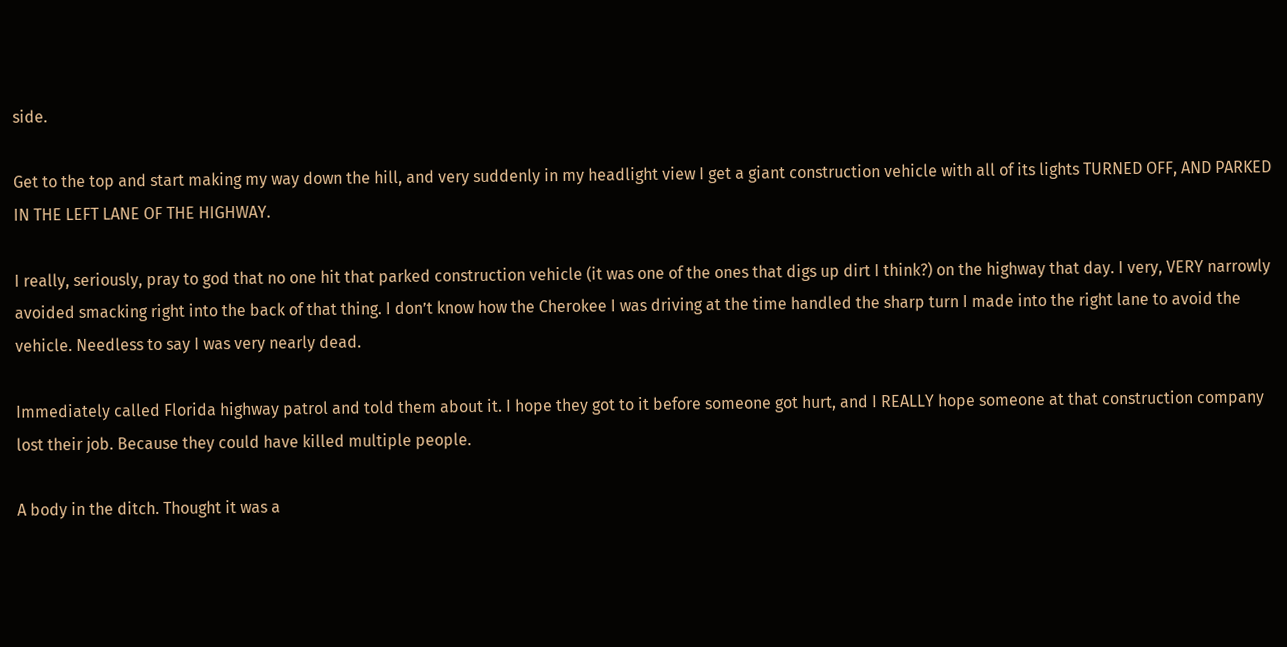side.

Get to the top and start making my way down the hill, and very suddenly in my headlight view I get a giant construction vehicle with all of its lights TURNED OFF, AND PARKED IN THE LEFT LANE OF THE HIGHWAY.

I really, seriously, pray to god that no one hit that parked construction vehicle (it was one of the ones that digs up dirt I think?) on the highway that day. I very, VERY narrowly avoided smacking right into the back of that thing. I don’t know how the Cherokee I was driving at the time handled the sharp turn I made into the right lane to avoid the vehicle. Needless to say I was very nearly dead.

Immediately called Florida highway patrol and told them about it. I hope they got to it before someone got hurt, and I REALLY hope someone at that construction company lost their job. Because they could have killed multiple people.

A body in the ditch. Thought it was a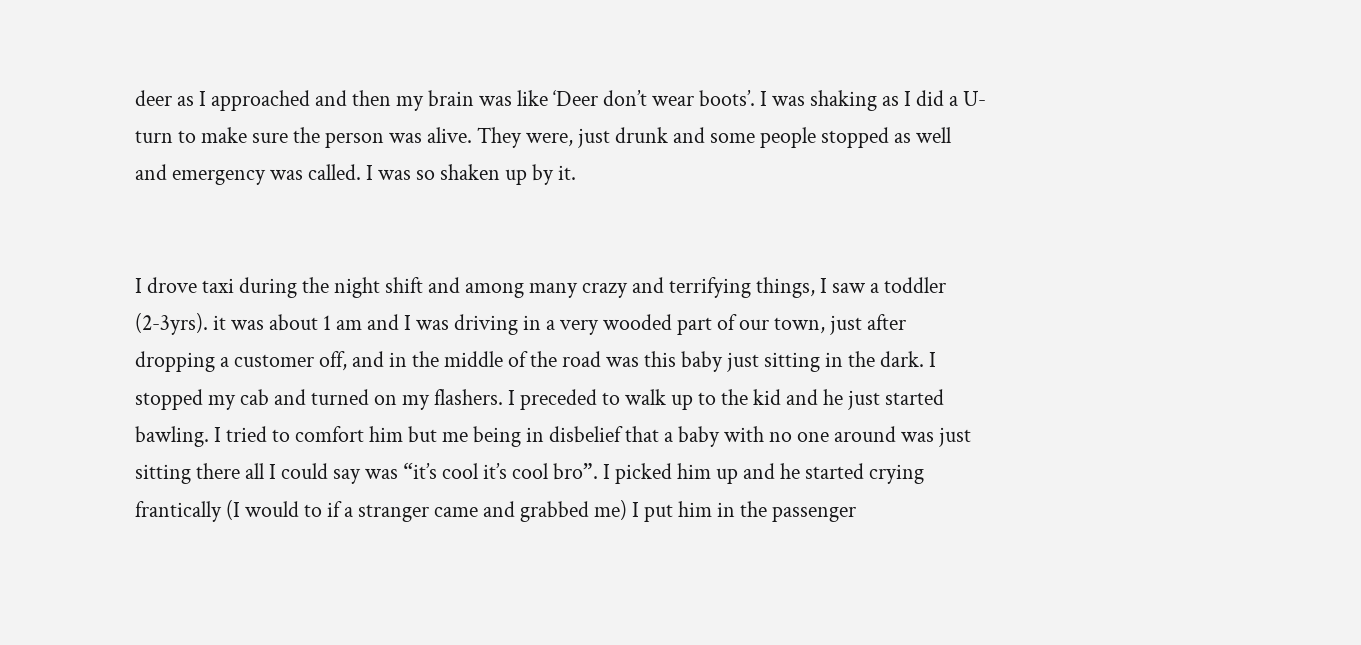deer as I approached and then my brain was like ‘Deer don’t wear boots’. I was shaking as I did a U-turn to make sure the person was alive. They were, just drunk and some people stopped as well and emergency was called. I was so shaken up by it.


I drove taxi during the night shift and among many crazy and terrifying things, I saw a toddler (2-3yrs). it was about 1 am and I was driving in a very wooded part of our town, just after dropping a customer off, and in the middle of the road was this baby just sitting in the dark. I stopped my cab and turned on my flashers. I preceded to walk up to the kid and he just started bawling. I tried to comfort him but me being in disbelief that a baby with no one around was just sitting there all I could say was “it’s cool it’s cool bro”. I picked him up and he started crying frantically (I would to if a stranger came and grabbed me) I put him in the passenger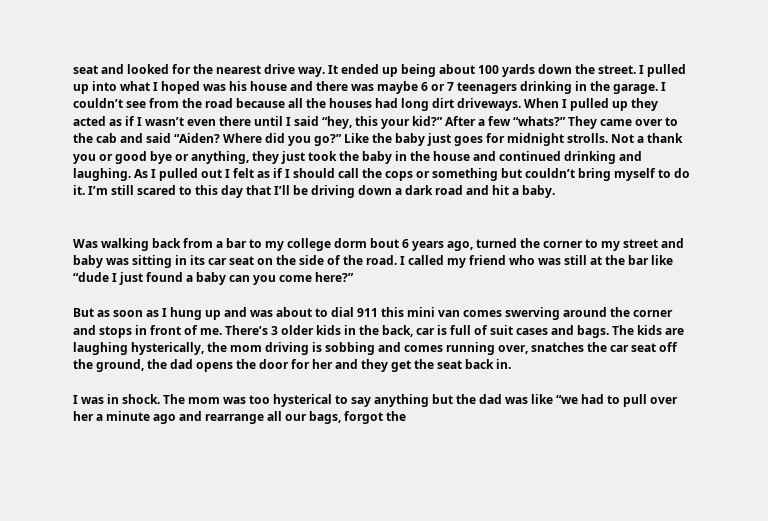seat and looked for the nearest drive way. It ended up being about 100 yards down the street. I pulled up into what I hoped was his house and there was maybe 6 or 7 teenagers drinking in the garage. I couldn’t see from the road because all the houses had long dirt driveways. When I pulled up they acted as if I wasn’t even there until I said “hey, this your kid?” After a few “whats?” They came over to the cab and said “Aiden? Where did you go?” Like the baby just goes for midnight strolls. Not a thank you or good bye or anything, they just took the baby in the house and continued drinking and laughing. As I pulled out I felt as if I should call the cops or something but couldn’t bring myself to do it. I’m still scared to this day that I’ll be driving down a dark road and hit a baby.


Was walking back from a bar to my college dorm bout 6 years ago, turned the corner to my street and baby was sitting in its car seat on the side of the road. I called my friend who was still at the bar like “dude I just found a baby can you come here?”

But as soon as I hung up and was about to dial 911 this mini van comes swerving around the corner and stops in front of me. There’s 3 older kids in the back, car is full of suit cases and bags. The kids are laughing hysterically, the mom driving is sobbing and comes running over, snatches the car seat off the ground, the dad opens the door for her and they get the seat back in.

I was in shock. The mom was too hysterical to say anything but the dad was like “we had to pull over her a minute ago and rearrange all our bags, forgot the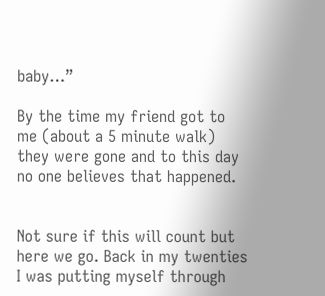baby…”

By the time my friend got to me (about a 5 minute walk) they were gone and to this day no one believes that happened.


Not sure if this will count but here we go. Back in my twenties I was putting myself through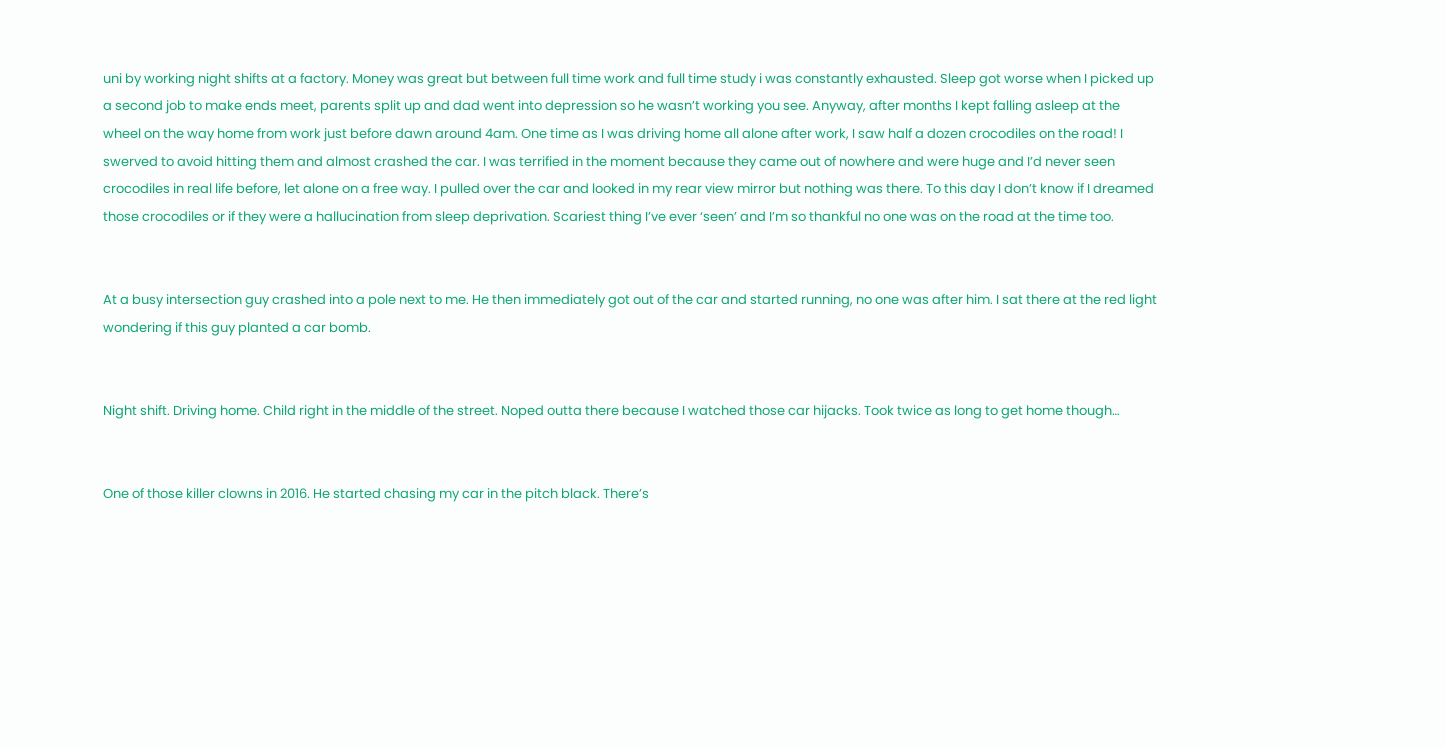uni by working night shifts at a factory. Money was great but between full time work and full time study i was constantly exhausted. Sleep got worse when I picked up a second job to make ends meet, parents split up and dad went into depression so he wasn’t working you see. Anyway, after months I kept falling asleep at the wheel on the way home from work just before dawn around 4am. One time as I was driving home all alone after work, I saw half a dozen crocodiles on the road! I swerved to avoid hitting them and almost crashed the car. I was terrified in the moment because they came out of nowhere and were huge and I’d never seen crocodiles in real life before, let alone on a free way. I pulled over the car and looked in my rear view mirror but nothing was there. To this day I don’t know if I dreamed those crocodiles or if they were a hallucination from sleep deprivation. Scariest thing I’ve ever ‘seen’ and I’m so thankful no one was on the road at the time too.


At a busy intersection guy crashed into a pole next to me. He then immediately got out of the car and started running, no one was after him. I sat there at the red light wondering if this guy planted a car bomb.


Night shift. Driving home. Child right in the middle of the street. Noped outta there because I watched those car hijacks. Took twice as long to get home though…


One of those killer clowns in 2016. He started chasing my car in the pitch black. There’s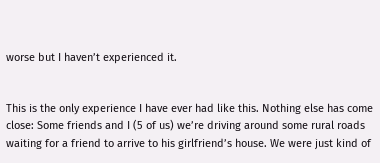worse but I haven’t experienced it.


This is the only experience I have ever had like this. Nothing else has come close: Some friends and I (5 of us) we’re driving around some rural roads waiting for a friend to arrive to his girlfriend’s house. We were just kind of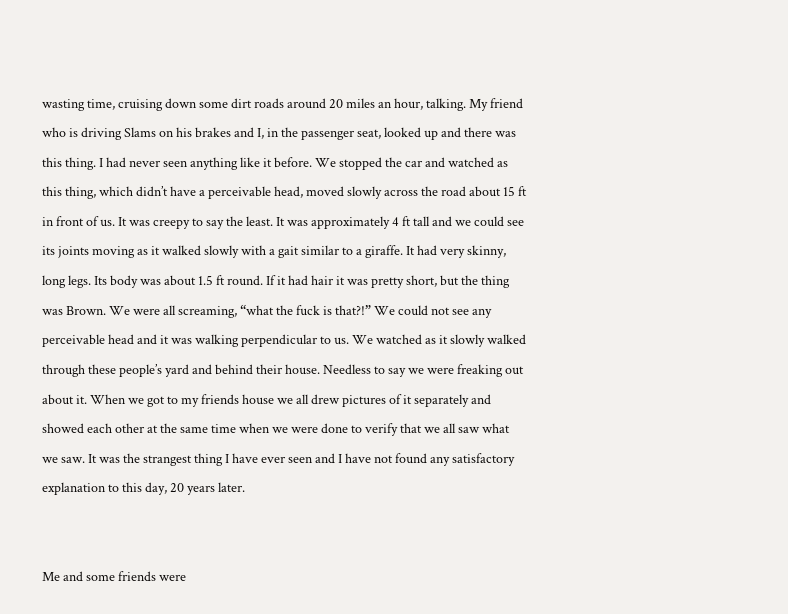wasting time, cruising down some dirt roads around 20 miles an hour, talking. My friend who is driving Slams on his brakes and I, in the passenger seat, looked up and there was this thing. I had never seen anything like it before. We stopped the car and watched as this thing, which didn’t have a perceivable head, moved slowly across the road about 15 ft in front of us. It was creepy to say the least. It was approximately 4 ft tall and we could see its joints moving as it walked slowly with a gait similar to a giraffe. It had very skinny, long legs. Its body was about 1.5 ft round. If it had hair it was pretty short, but the thing was Brown. We were all screaming, “what the fuck is that?!” We could not see any perceivable head and it was walking perpendicular to us. We watched as it slowly walked through these people’s yard and behind their house. Needless to say we were freaking out about it. When we got to my friends house we all drew pictures of it separately and showed each other at the same time when we were done to verify that we all saw what we saw. It was the strangest thing I have ever seen and I have not found any satisfactory explanation to this day, 20 years later.


Me and some friends were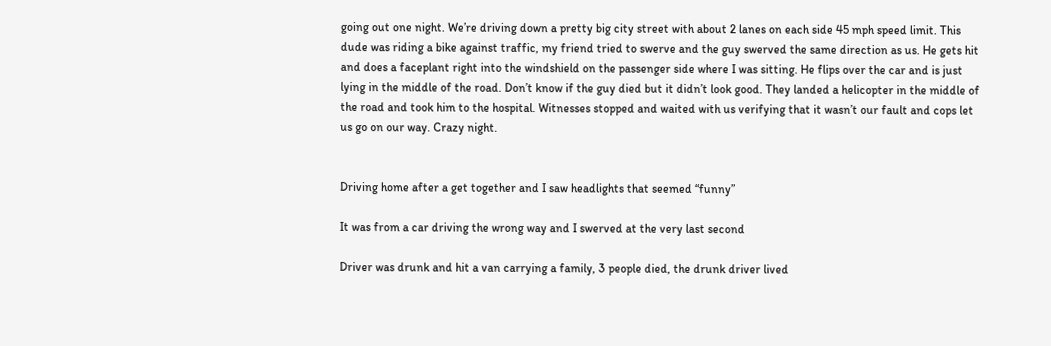going out one night. We’re driving down a pretty big city street with about 2 lanes on each side 45 mph speed limit. This dude was riding a bike against traffic, my friend tried to swerve and the guy swerved the same direction as us. He gets hit and does a faceplant right into the windshield on the passenger side where I was sitting. He flips over the car and is just lying in the middle of the road. Don’t know if the guy died but it didn’t look good. They landed a helicopter in the middle of the road and took him to the hospital. Witnesses stopped and waited with us verifying that it wasn’t our fault and cops let us go on our way. Crazy night.


Driving home after a get together and I saw headlights that seemed “funny”

It was from a car driving the wrong way and I swerved at the very last second

Driver was drunk and hit a van carrying a family, 3 people died, the drunk driver lived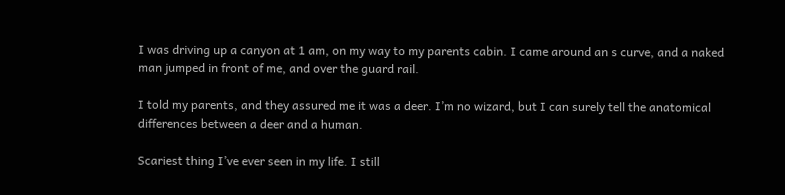I was driving up a canyon at 1 am, on my way to my parents cabin. I came around an s curve, and a naked man jumped in front of me, and over the guard rail.

I told my parents, and they assured me it was a deer. I’m no wizard, but I can surely tell the anatomical differences between a deer and a human.

Scariest thing I’ve ever seen in my life. I still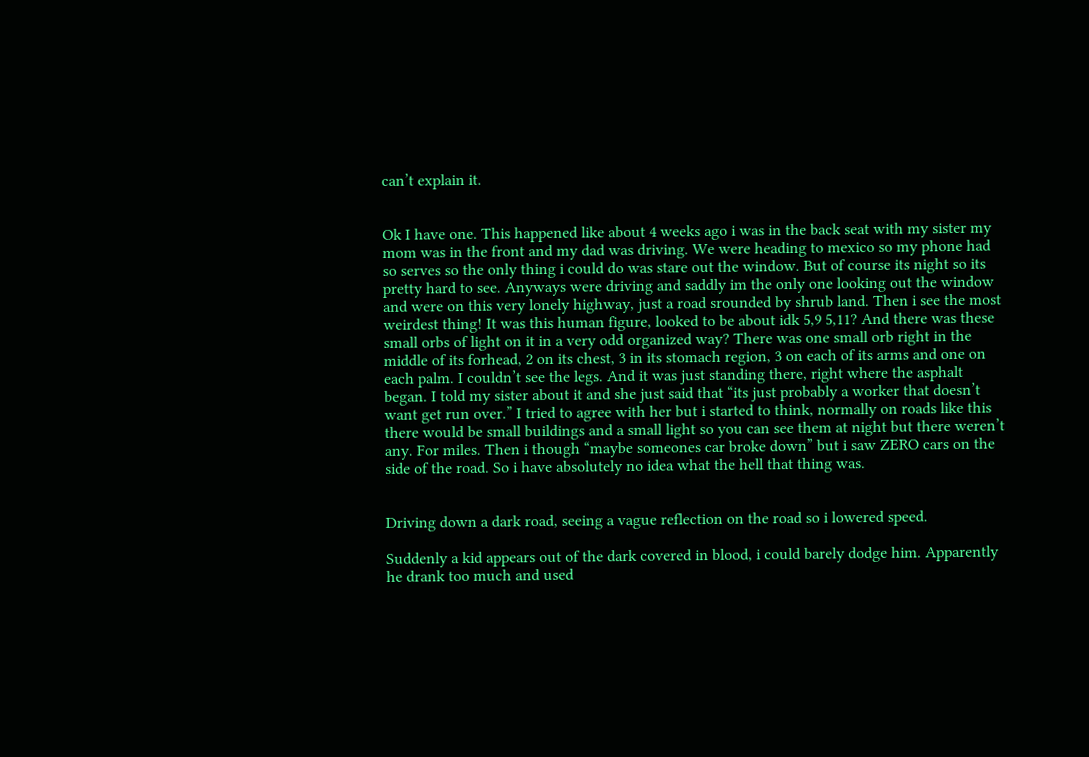can’t explain it.


Ok I have one. This happened like about 4 weeks ago i was in the back seat with my sister my mom was in the front and my dad was driving. We were heading to mexico so my phone had so serves so the only thing i could do was stare out the window. But of course its night so its pretty hard to see. Anyways were driving and saddly im the only one looking out the window and were on this very lonely highway, just a road srounded by shrub land. Then i see the most weirdest thing! It was this human figure, looked to be about idk 5,9 5,11? And there was these small orbs of light on it in a very odd organized way? There was one small orb right in the middle of its forhead, 2 on its chest, 3 in its stomach region, 3 on each of its arms and one on each palm. I couldn’t see the legs. And it was just standing there, right where the asphalt began. I told my sister about it and she just said that “its just probably a worker that doesn’t want get run over.” I tried to agree with her but i started to think, normally on roads like this there would be small buildings and a small light so you can see them at night but there weren’t any. For miles. Then i though “maybe someones car broke down” but i saw ZERO cars on the side of the road. So i have absolutely no idea what the hell that thing was.


Driving down a dark road, seeing a vague reflection on the road so i lowered speed.

Suddenly a kid appears out of the dark covered in blood, i could barely dodge him. Apparently he drank too much and used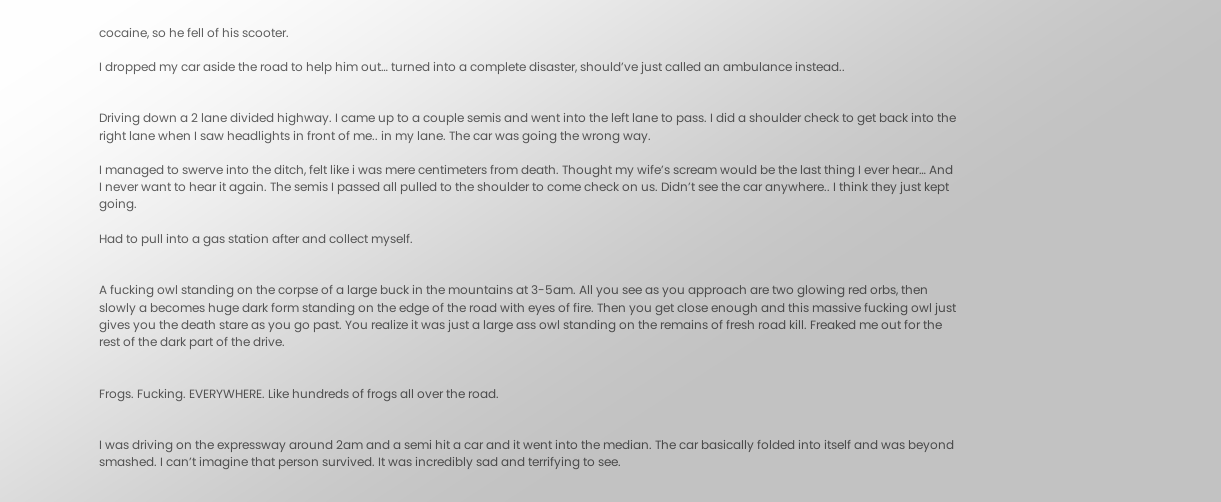cocaine, so he fell of his scooter.

I dropped my car aside the road to help him out… turned into a complete disaster, should’ve just called an ambulance instead..


Driving down a 2 lane divided highway. I came up to a couple semis and went into the left lane to pass. I did a shoulder check to get back into the right lane when I saw headlights in front of me.. in my lane. The car was going the wrong way.

I managed to swerve into the ditch, felt like i was mere centimeters from death. Thought my wife’s scream would be the last thing I ever hear… And I never want to hear it again. The semis I passed all pulled to the shoulder to come check on us. Didn’t see the car anywhere.. I think they just kept going.

Had to pull into a gas station after and collect myself.


A fucking owl standing on the corpse of a large buck in the mountains at 3-5am. All you see as you approach are two glowing red orbs, then slowly a becomes huge dark form standing on the edge of the road with eyes of fire. Then you get close enough and this massive fucking owl just gives you the death stare as you go past. You realize it was just a large ass owl standing on the remains of fresh road kill. Freaked me out for the rest of the dark part of the drive.


Frogs. Fucking. EVERYWHERE. Like hundreds of frogs all over the road.


I was driving on the expressway around 2am and a semi hit a car and it went into the median. The car basically folded into itself and was beyond smashed. I can’t imagine that person survived. It was incredibly sad and terrifying to see.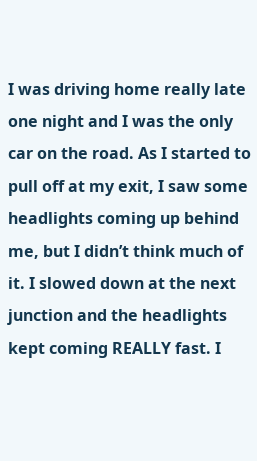I was driving home really late one night and I was the only car on the road. As I started to pull off at my exit, I saw some headlights coming up behind me, but I didn’t think much of it. I slowed down at the next junction and the headlights kept coming REALLY fast. I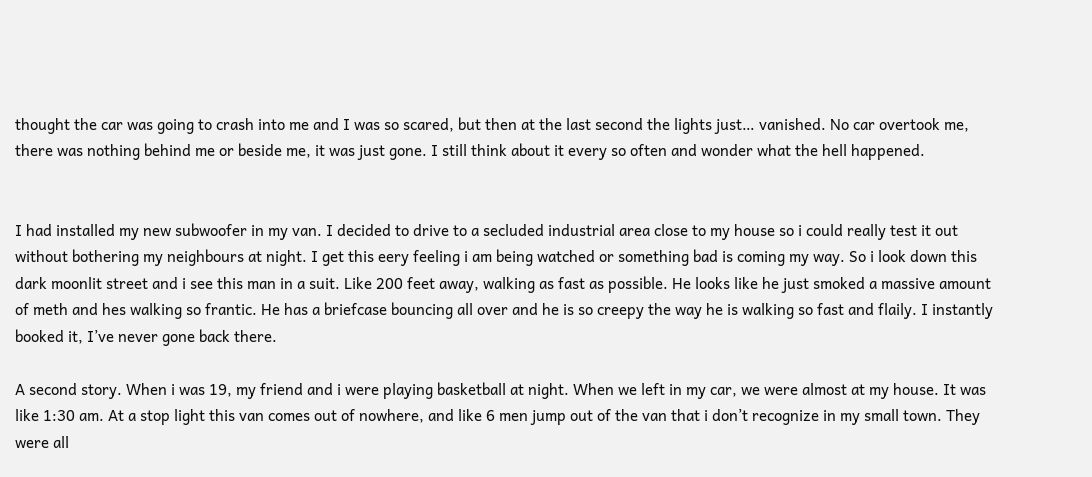thought the car was going to crash into me and I was so scared, but then at the last second the lights just… vanished. No car overtook me, there was nothing behind me or beside me, it was just gone. I still think about it every so often and wonder what the hell happened.


I had installed my new subwoofer in my van. I decided to drive to a secluded industrial area close to my house so i could really test it out without bothering my neighbours at night. I get this eery feeling i am being watched or something bad is coming my way. So i look down this dark moonlit street and i see this man in a suit. Like 200 feet away, walking as fast as possible. He looks like he just smoked a massive amount of meth and hes walking so frantic. He has a briefcase bouncing all over and he is so creepy the way he is walking so fast and flaily. I instantly booked it, I’ve never gone back there.

A second story. When i was 19, my friend and i were playing basketball at night. When we left in my car, we were almost at my house. It was like 1:30 am. At a stop light this van comes out of nowhere, and like 6 men jump out of the van that i don’t recognize in my small town. They were all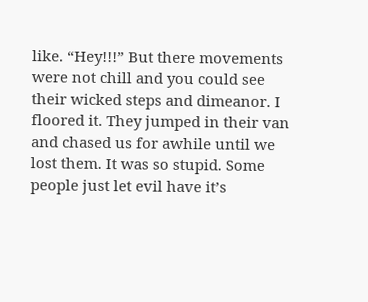like. “Hey!!!” But there movements were not chill and you could see their wicked steps and dimeanor. I floored it. They jumped in their van and chased us for awhile until we lost them. It was so stupid. Some people just let evil have it’s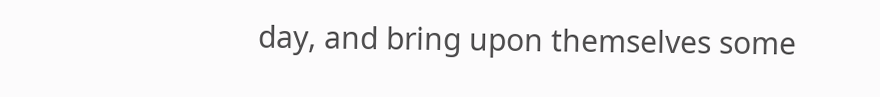day, and bring upon themselves some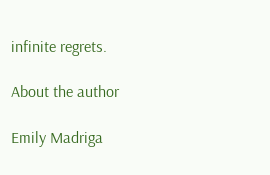infinite regrets.

About the author

Emily Madriga